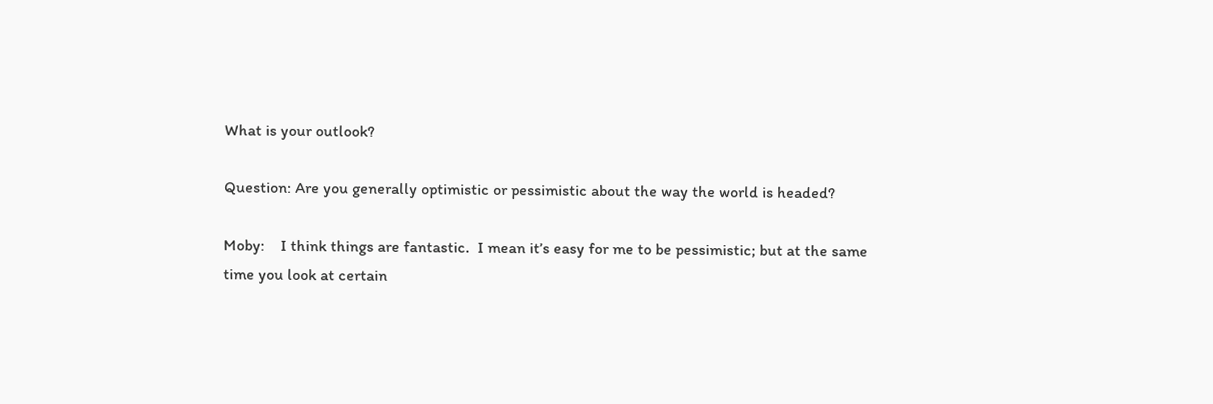What is your outlook?

Question: Are you generally optimistic or pessimistic about the way the world is headed?

Moby:    I think things are fantastic.  I mean it’s easy for me to be pessimistic; but at the same time you look at certain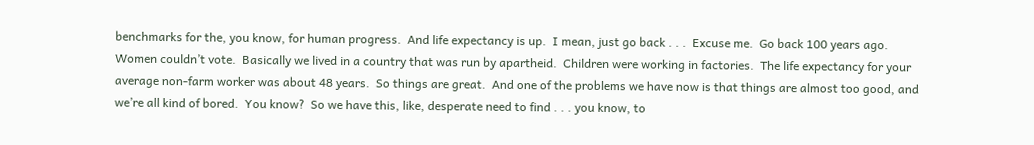benchmarks for the, you know, for human progress.  And life expectancy is up.  I mean, just go back . . .  Excuse me.  Go back 100 years ago.  Women couldn’t vote.  Basically we lived in a country that was run by apartheid.  Children were working in factories.  The life expectancy for your average non-farm worker was about 48 years.  So things are great.  And one of the problems we have now is that things are almost too good, and we’re all kind of bored.  You know?  So we have this, like, desperate need to find . . . you know, to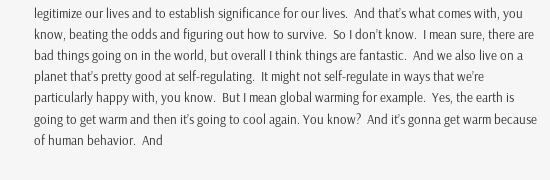legitimize our lives and to establish significance for our lives.  And that’s what comes with, you know, beating the odds and figuring out how to survive.  So I don’t know.  I mean sure, there are bad things going on in the world, but overall I think things are fantastic.  And we also live on a planet that’s pretty good at self-regulating.  It might not self-regulate in ways that we’re particularly happy with, you know.  But I mean global warming for example.  Yes, the earth is going to get warm and then it’s going to cool again. You know?  And it’s gonna get warm because of human behavior.  And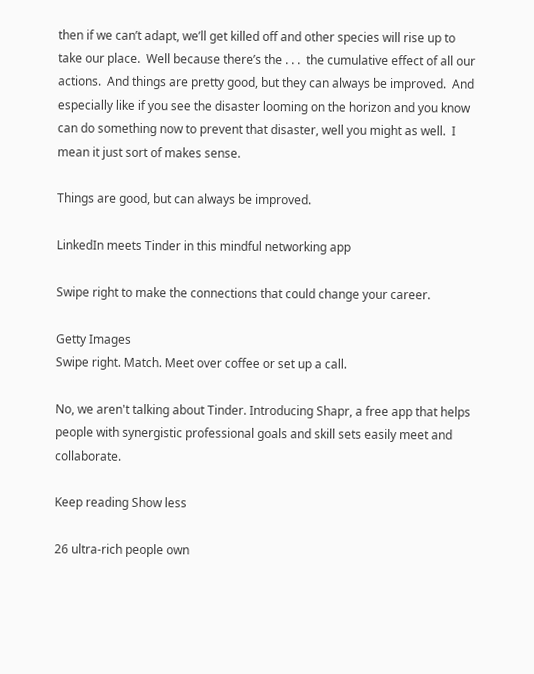then if we can’t adapt, we’ll get killed off and other species will rise up to take our place.  Well because there’s the . . .  the cumulative effect of all our actions.  And things are pretty good, but they can always be improved.  And especially like if you see the disaster looming on the horizon and you know can do something now to prevent that disaster, well you might as well.  I mean it just sort of makes sense.

Things are good, but can always be improved.

LinkedIn meets Tinder in this mindful networking app

Swipe right to make the connections that could change your career.

Getty Images
Swipe right. Match. Meet over coffee or set up a call.

No, we aren't talking about Tinder. Introducing Shapr, a free app that helps people with synergistic professional goals and skill sets easily meet and collaborate.

Keep reading Show less

26 ultra-rich people own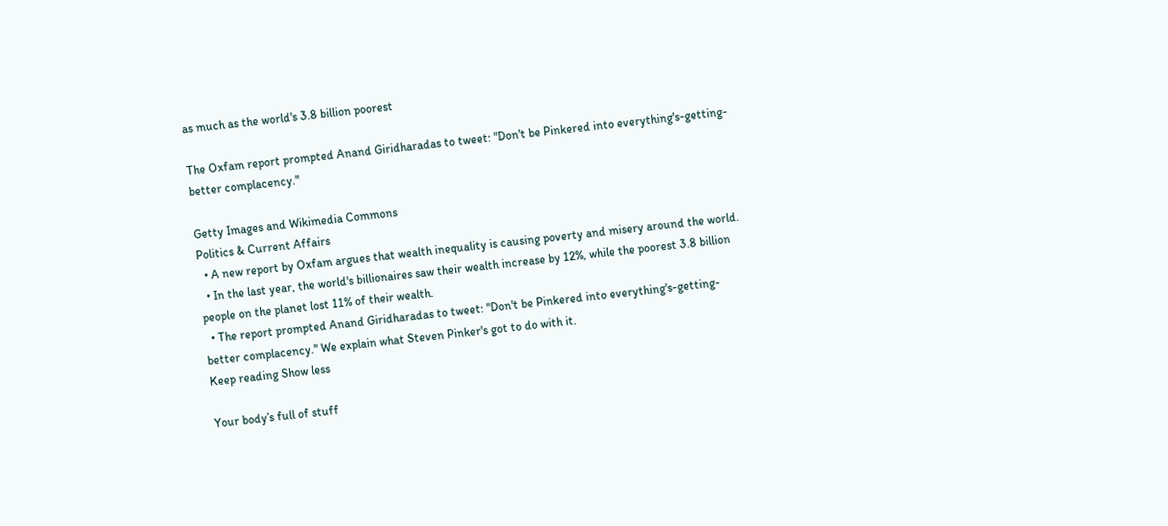as much as the world's 3.8 billion poorest

The Oxfam report prompted Anand Giridharadas to tweet: "Don't be Pinkered into everything's-getting-better complacency."

Getty Images and Wikimedia Commons
Politics & Current Affairs
  • A new report by Oxfam argues that wealth inequality is causing poverty and misery around the world.
  • In the last year, the world's billionaires saw their wealth increase by 12%, while the poorest 3.8 billion people on the planet lost 11% of their wealth.
  • The report prompted Anand Giridharadas to tweet: "Don't be Pinkered into everything's-getting-better complacency." We explain what Steven Pinker's got to do with it.
Keep reading Show less

Your body’s full of stuff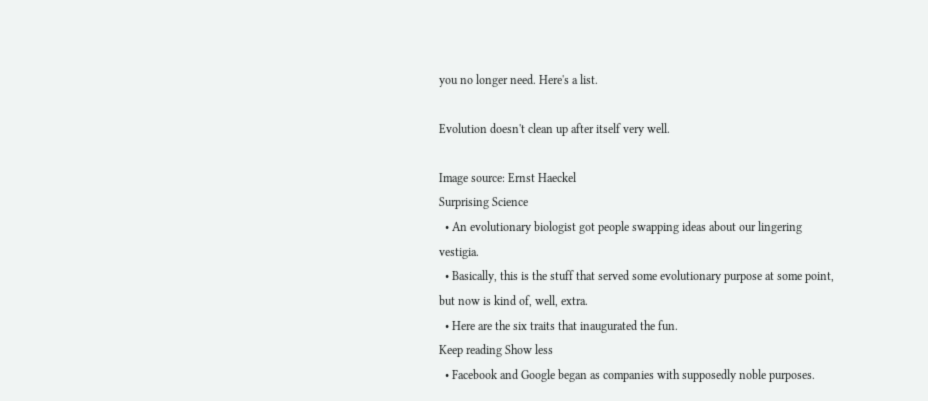you no longer need. Here's a list.

Evolution doesn't clean up after itself very well.

Image source: Ernst Haeckel
Surprising Science
  • An evolutionary biologist got people swapping ideas about our lingering vestigia.
  • Basically, this is the stuff that served some evolutionary purpose at some point, but now is kind of, well, extra.
  • Here are the six traits that inaugurated the fun.
Keep reading Show less
  • Facebook and Google began as companies with supposedly noble purposes.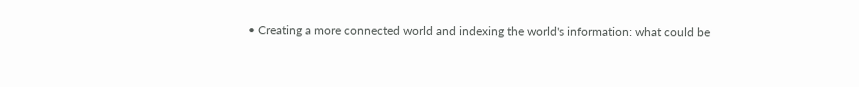• Creating a more connected world and indexing the world's information: what could be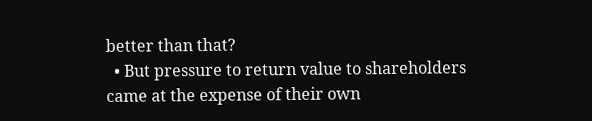better than that?
  • But pressure to return value to shareholders came at the expense of their own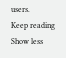users.
Keep reading Show less